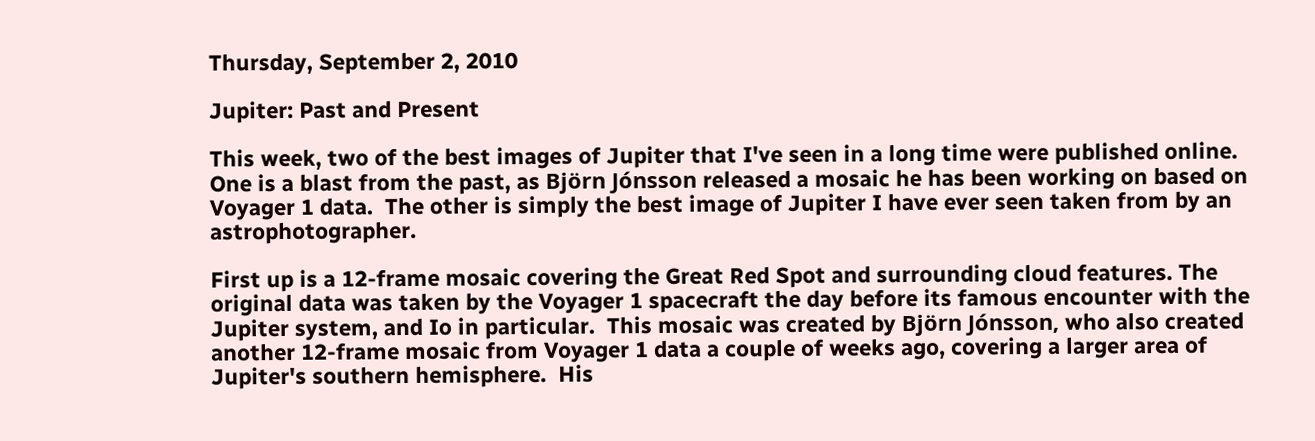Thursday, September 2, 2010

Jupiter: Past and Present

This week, two of the best images of Jupiter that I've seen in a long time were published online.  One is a blast from the past, as Björn Jónsson released a mosaic he has been working on based on Voyager 1 data.  The other is simply the best image of Jupiter I have ever seen taken from by an astrophotographer.

First up is a 12-frame mosaic covering the Great Red Spot and surrounding cloud features. The original data was taken by the Voyager 1 spacecraft the day before its famous encounter with the Jupiter system, and Io in particular.  This mosaic was created by Björn Jónsson, who also created another 12-frame mosaic from Voyager 1 data a couple of weeks ago, covering a larger area of Jupiter's southern hemisphere.  His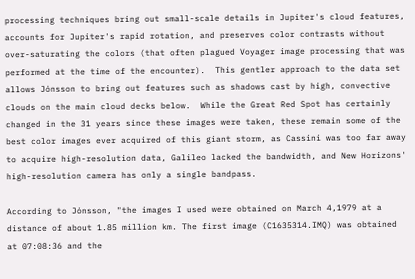processing techniques bring out small-scale details in Jupiter's cloud features, accounts for Jupiter's rapid rotation, and preserves color contrasts without over-saturating the colors (that often plagued Voyager image processing that was performed at the time of the encounter).  This gentler approach to the data set allows Jónsson to bring out features such as shadows cast by high, convective clouds on the main cloud decks below.  While the Great Red Spot has certainly changed in the 31 years since these images were taken, these remain some of the best color images ever acquired of this giant storm, as Cassini was too far away to acquire high-resolution data, Galileo lacked the bandwidth, and New Horizons' high-resolution camera has only a single bandpass.

According to Jónsson, "the images I used were obtained on March 4,1979 at a distance of about 1.85 million km. The first image (C1635314.IMQ) was obtained at 07:08:36 and the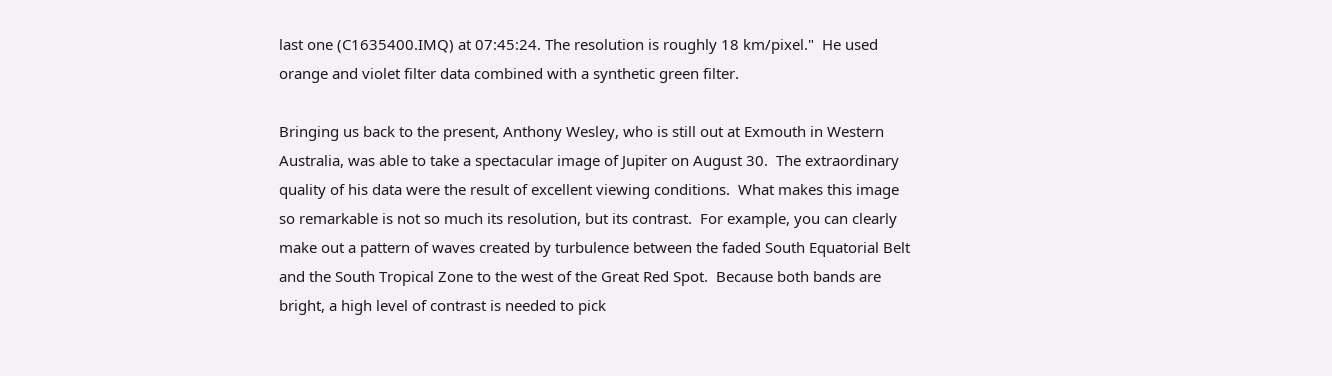last one (C1635400.IMQ) at 07:45:24. The resolution is roughly 18 km/pixel."  He used orange and violet filter data combined with a synthetic green filter.

Bringing us back to the present, Anthony Wesley, who is still out at Exmouth in Western Australia, was able to take a spectacular image of Jupiter on August 30.  The extraordinary quality of his data were the result of excellent viewing conditions.  What makes this image so remarkable is not so much its resolution, but its contrast.  For example, you can clearly make out a pattern of waves created by turbulence between the faded South Equatorial Belt and the South Tropical Zone to the west of the Great Red Spot.  Because both bands are bright, a high level of contrast is needed to pick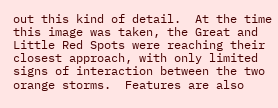out this kind of detail.  At the time this image was taken, the Great and Little Red Spots were reaching their closest approach, with only limited signs of interaction between the two orange storms.  Features are also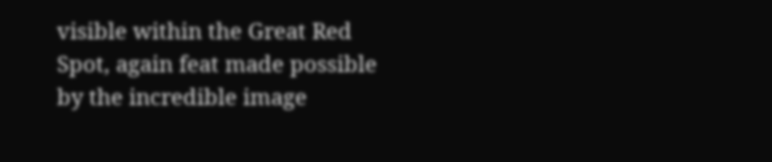visible within the Great Red Spot, again feat made possible by the incredible image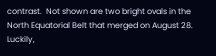contrast.  Not shown are two bright ovals in the North Equatorial Belt that merged on August 28.  Luckily,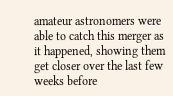amateur astronomers were able to catch this merger as it happened, showing them get closer over the last few weeks before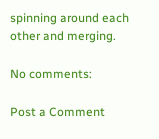spinning around each other and merging.

No comments:

Post a Comment